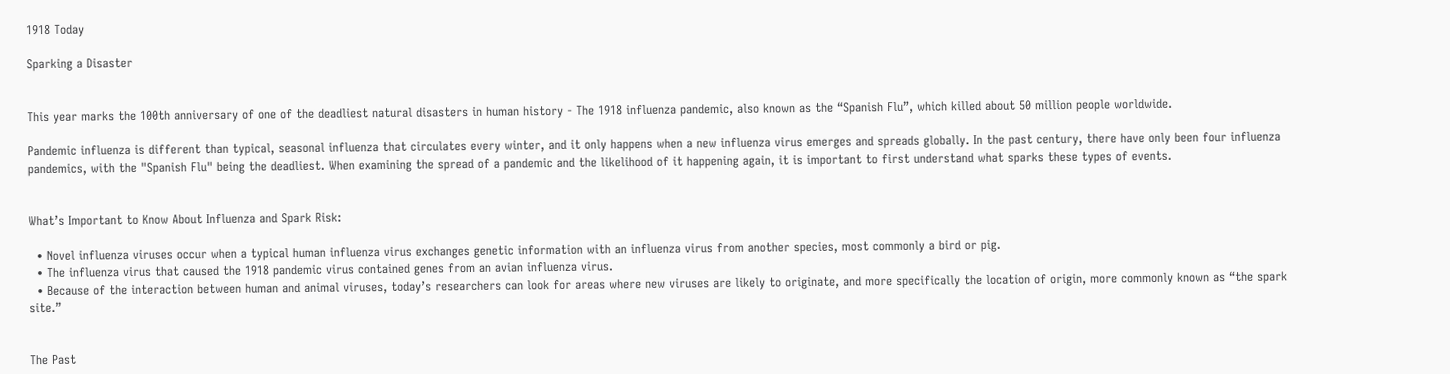1918 Today

Sparking a Disaster


This year marks the 100th anniversary of one of the deadliest natural disasters in human history - The 1918 influenza pandemic, also known as the “Spanish Flu”, which killed about 50 million people worldwide.

Pandemic influenza is different than typical, seasonal influenza that circulates every winter, and it only happens when a new influenza virus emerges and spreads globally. In the past century, there have only been four influenza pandemics, with the "Spanish Flu" being the deadliest. When examining the spread of a pandemic and the likelihood of it happening again, it is important to first understand what sparks these types of events.


What’s Important to Know About Influenza and Spark Risk:

  • Novel influenza viruses occur when a typical human influenza virus exchanges genetic information with an influenza virus from another species, most commonly a bird or pig.
  • The influenza virus that caused the 1918 pandemic virus contained genes from an avian influenza virus.
  • Because of the interaction between human and animal viruses, today’s researchers can look for areas where new viruses are likely to originate, and more specifically the location of origin, more commonly known as “the spark site.”


The Past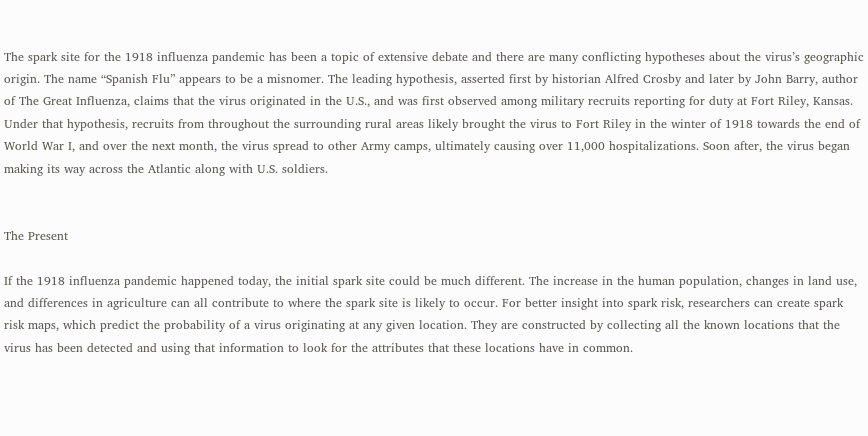The spark site for the 1918 influenza pandemic has been a topic of extensive debate and there are many conflicting hypotheses about the virus’s geographic origin. The name “Spanish Flu” appears to be a misnomer. The leading hypothesis, asserted first by historian Alfred Crosby and later by John Barry, author of The Great Influenza, claims that the virus originated in the U.S., and was first observed among military recruits reporting for duty at Fort Riley, Kansas. Under that hypothesis, recruits from throughout the surrounding rural areas likely brought the virus to Fort Riley in the winter of 1918 towards the end of World War I, and over the next month, the virus spread to other Army camps, ultimately causing over 11,000 hospitalizations. Soon after, the virus began making its way across the Atlantic along with U.S. soldiers.


The Present

If the 1918 influenza pandemic happened today, the initial spark site could be much different. The increase in the human population, changes in land use, and differences in agriculture can all contribute to where the spark site is likely to occur. For better insight into spark risk, researchers can create spark risk maps, which predict the probability of a virus originating at any given location. They are constructed by collecting all the known locations that the virus has been detected and using that information to look for the attributes that these locations have in common.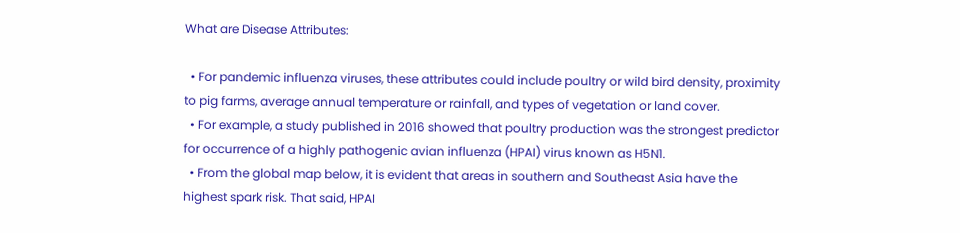What are Disease Attributes:

  • For pandemic influenza viruses, these attributes could include poultry or wild bird density, proximity to pig farms, average annual temperature or rainfall, and types of vegetation or land cover.
  • For example, a study published in 2016 showed that poultry production was the strongest predictor for occurrence of a highly pathogenic avian influenza (HPAI) virus known as H5N1.
  • From the global map below, it is evident that areas in southern and Southeast Asia have the highest spark risk. That said, HPAI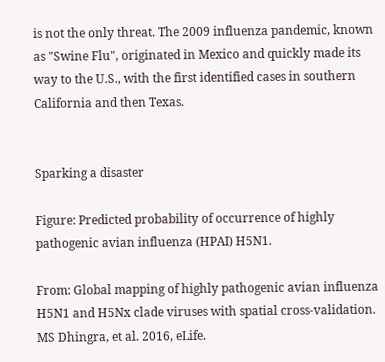is not the only threat. The 2009 influenza pandemic, known as "Swine Flu", originated in Mexico and quickly made its way to the U.S., with the first identified cases in southern California and then Texas.


Sparking a disaster

Figure: Predicted probability of occurrence of highly pathogenic avian influenza (HPAI) H5N1.

From: Global mapping of highly pathogenic avian influenza H5N1 and H5Nx clade viruses with spatial cross-validation. MS Dhingra, et al. 2016, eLife.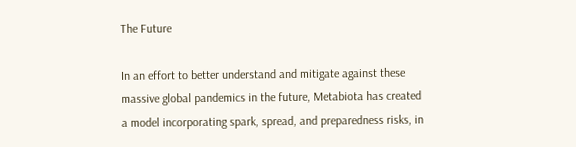The Future

In an effort to better understand and mitigate against these massive global pandemics in the future, Metabiota has created a model incorporating spark, spread, and preparedness risks, in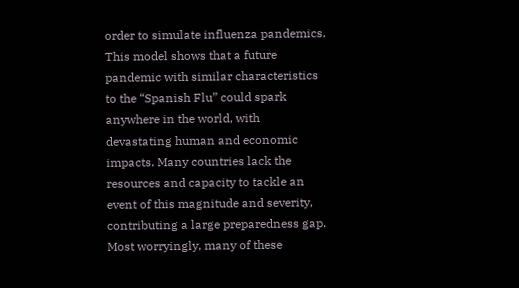order to simulate influenza pandemics. This model shows that a future pandemic with similar characteristics to the “Spanish Flu” could spark anywhere in the world, with devastating human and economic impacts. Many countries lack the resources and capacity to tackle an event of this magnitude and severity, contributing a large preparedness gap. Most worryingly, many of these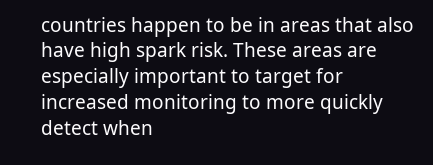countries happen to be in areas that also have high spark risk. These areas are especially important to target for increased monitoring to more quickly detect when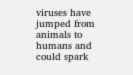viruses have jumped from animals to humans and could spark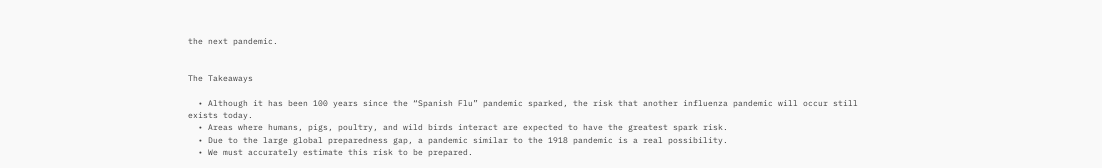the next pandemic.


The Takeaways

  • Although it has been 100 years since the “Spanish Flu” pandemic sparked, the risk that another influenza pandemic will occur still exists today.
  • Areas where humans, pigs, poultry, and wild birds interact are expected to have the greatest spark risk.
  • Due to the large global preparedness gap, a pandemic similar to the 1918 pandemic is a real possibility.
  • We must accurately estimate this risk to be prepared.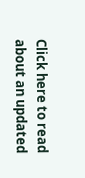Click here to read about an updated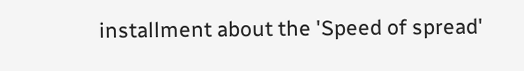installment about the 'Speed of spread'